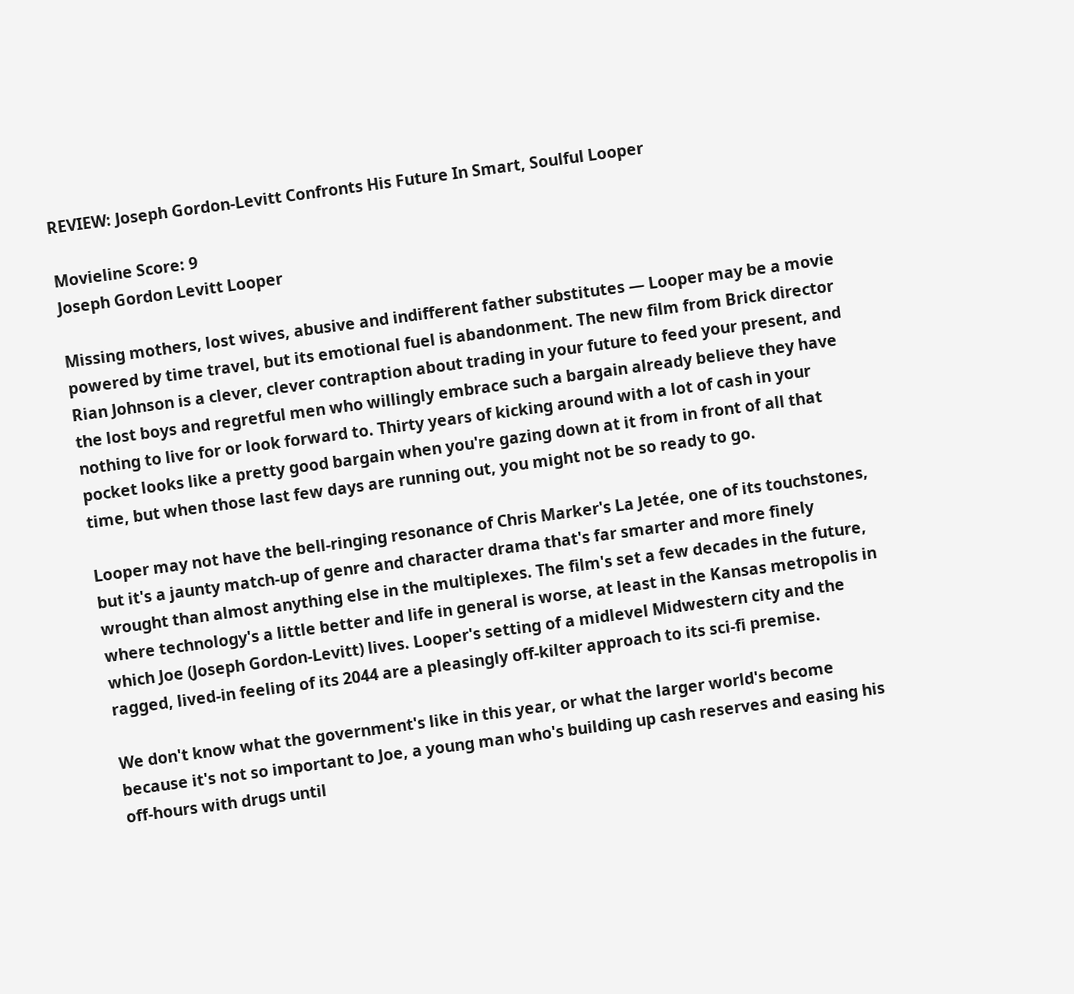REVIEW: Joseph Gordon-Levitt Confronts His Future In Smart, Soulful Looper

Movieline Score: 9
Joseph Gordon Levitt Looper

Missing mothers, lost wives, abusive and indifferent father substitutes — Looper may be a movie powered by time travel, but its emotional fuel is abandonment. The new film from Brick director Rian Johnson is a clever, clever contraption about trading in your future to feed your present, and the lost boys and regretful men who willingly embrace such a bargain already believe they have nothing to live for or look forward to. Thirty years of kicking around with a lot of cash in your pocket looks like a pretty good bargain when you're gazing down at it from in front of all that time, but when those last few days are running out, you might not be so ready to go.

Looper may not have the bell-ringing resonance of Chris Marker's La Jetée, one of its touchstones, but it's a jaunty match-up of genre and character drama that's far smarter and more finely wrought than almost anything else in the multiplexes. The film's set a few decades in the future, where technology's a little better and life in general is worse, at least in the Kansas metropolis in which Joe (Joseph Gordon-Levitt) lives. Looper's setting of a midlevel Midwestern city and the ragged, lived-in feeling of its 2044 are a pleasingly off-kilter approach to its sci-fi premise.

We don't know what the government's like in this year, or what the larger world's become because it's not so important to Joe, a young man who's building up cash reserves and easing his off-hours with drugs until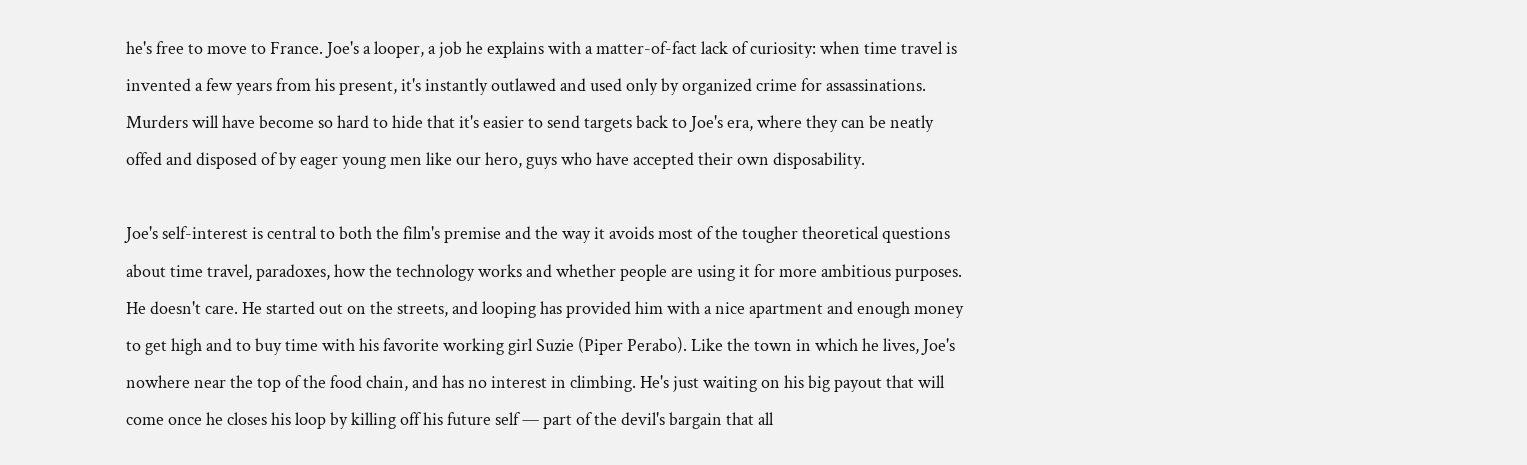he's free to move to France. Joe's a looper, a job he explains with a matter-of-fact lack of curiosity: when time travel is invented a few years from his present, it's instantly outlawed and used only by organized crime for assassinations. Murders will have become so hard to hide that it's easier to send targets back to Joe's era, where they can be neatly offed and disposed of by eager young men like our hero, guys who have accepted their own disposability.

Joe's self-interest is central to both the film's premise and the way it avoids most of the tougher theoretical questions about time travel, paradoxes, how the technology works and whether people are using it for more ambitious purposes. He doesn't care. He started out on the streets, and looping has provided him with a nice apartment and enough money to get high and to buy time with his favorite working girl Suzie (Piper Perabo). Like the town in which he lives, Joe's nowhere near the top of the food chain, and has no interest in climbing. He's just waiting on his big payout that will come once he closes his loop by killing off his future self — part of the devil's bargain that all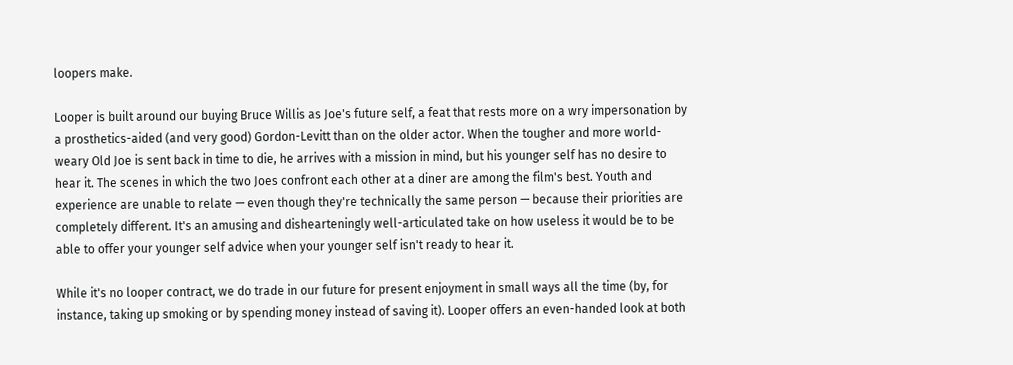loopers make.

Looper is built around our buying Bruce Willis as Joe's future self, a feat that rests more on a wry impersonation by a prosthetics-aided (and very good) Gordon-Levitt than on the older actor. When the tougher and more world-weary Old Joe is sent back in time to die, he arrives with a mission in mind, but his younger self has no desire to hear it. The scenes in which the two Joes confront each other at a diner are among the film's best. Youth and experience are unable to relate — even though they're technically the same person — because their priorities are completely different. It's an amusing and dishearteningly well-articulated take on how useless it would be to be able to offer your younger self advice when your younger self isn't ready to hear it.

While it's no looper contract, we do trade in our future for present enjoyment in small ways all the time (by, for instance, taking up smoking or by spending money instead of saving it). Looper offers an even-handed look at both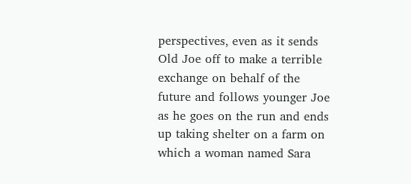perspectives, even as it sends Old Joe off to make a terrible exchange on behalf of the future and follows younger Joe as he goes on the run and ends up taking shelter on a farm on which a woman named Sara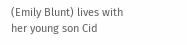(Emily Blunt) lives with her young son Cid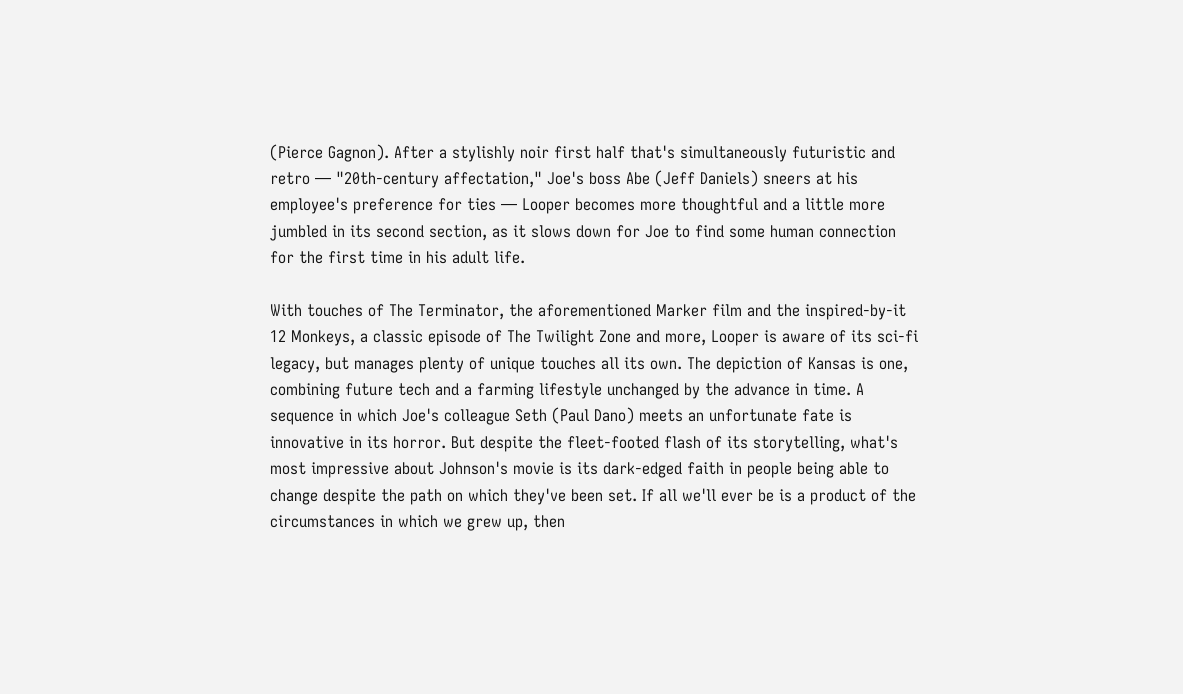(Pierce Gagnon). After a stylishly noir first half that's simultaneously futuristic and retro — "20th-century affectation," Joe's boss Abe (Jeff Daniels) sneers at his employee's preference for ties — Looper becomes more thoughtful and a little more jumbled in its second section, as it slows down for Joe to find some human connection for the first time in his adult life.

With touches of The Terminator, the aforementioned Marker film and the inspired-by-it 12 Monkeys, a classic episode of The Twilight Zone and more, Looper is aware of its sci-fi legacy, but manages plenty of unique touches all its own. The depiction of Kansas is one, combining future tech and a farming lifestyle unchanged by the advance in time. A sequence in which Joe's colleague Seth (Paul Dano) meets an unfortunate fate is innovative in its horror. But despite the fleet-footed flash of its storytelling, what's most impressive about Johnson's movie is its dark-edged faith in people being able to change despite the path on which they've been set. If all we'll ever be is a product of the circumstances in which we grew up, then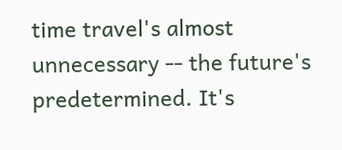time travel's almost unnecessary -- the future's predetermined. It's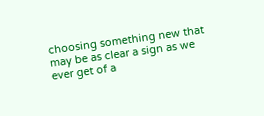choosing something new that may be as clear a sign as we ever get of a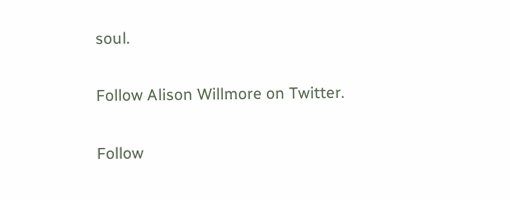soul.

Follow Alison Willmore on Twitter.

Follow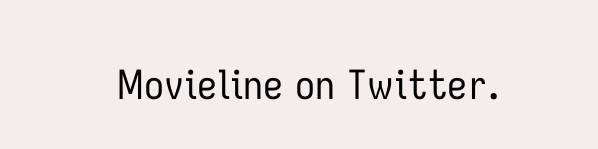Movieline on Twitter.